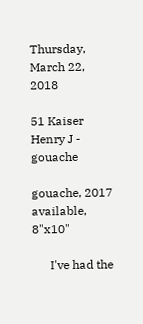Thursday, March 22, 2018

51 Kaiser Henry J - gouache

gouache, 2017
available, 8"x10"

      I've had the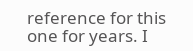reference for this one for years. I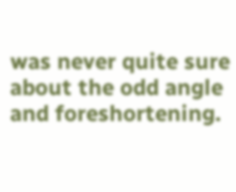was never quite sure about the odd angle and foreshortening.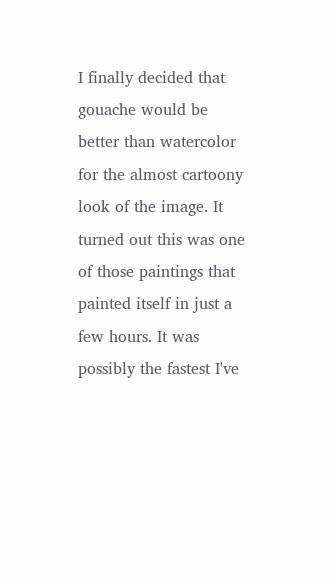I finally decided that gouache would be better than watercolor for the almost cartoony look of the image. It turned out this was one of those paintings that painted itself in just a few hours. It was possibly the fastest I've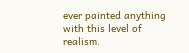ever painted anything with this level of realism.